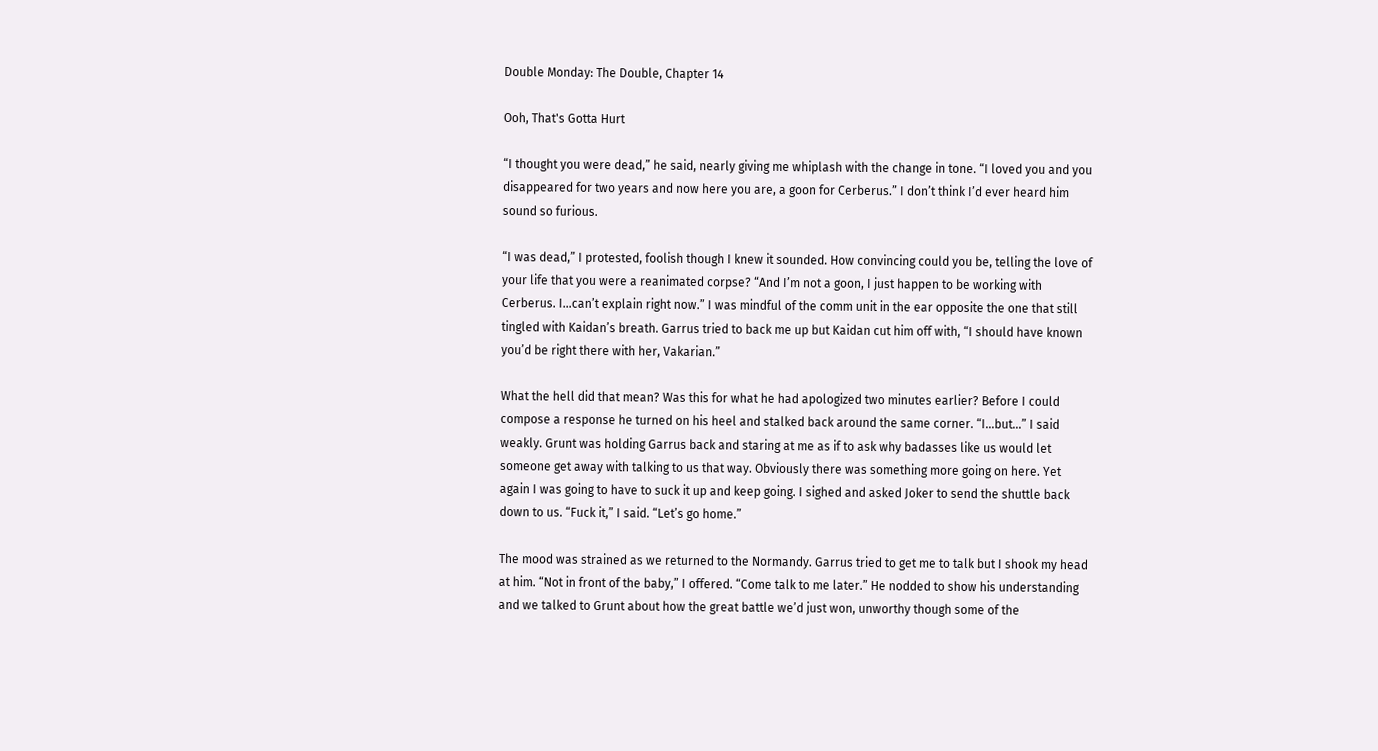Double Monday: The Double, Chapter 14

Ooh, That's Gotta Hurt

“I thought you were dead,” he said, nearly giving me whiplash with the change in tone. “I loved you and you disappeared for two years and now here you are, a goon for Cerberus.” I don’t think I’d ever heard him sound so furious.

“I was dead,” I protested, foolish though I knew it sounded. How convincing could you be, telling the love of your life that you were a reanimated corpse? “And I’m not a goon, I just happen to be working with Cerberus. I…can’t explain right now.” I was mindful of the comm unit in the ear opposite the one that still tingled with Kaidan’s breath. Garrus tried to back me up but Kaidan cut him off with, “I should have known you’d be right there with her, Vakarian.”

What the hell did that mean? Was this for what he had apologized two minutes earlier? Before I could compose a response he turned on his heel and stalked back around the same corner. “I…but…” I said weakly. Grunt was holding Garrus back and staring at me as if to ask why badasses like us would let someone get away with talking to us that way. Obviously there was something more going on here. Yet again I was going to have to suck it up and keep going. I sighed and asked Joker to send the shuttle back down to us. “Fuck it,” I said. “Let’s go home.”

The mood was strained as we returned to the Normandy. Garrus tried to get me to talk but I shook my head at him. “Not in front of the baby,” I offered. “Come talk to me later.” He nodded to show his understanding and we talked to Grunt about how the great battle we’d just won, unworthy though some of the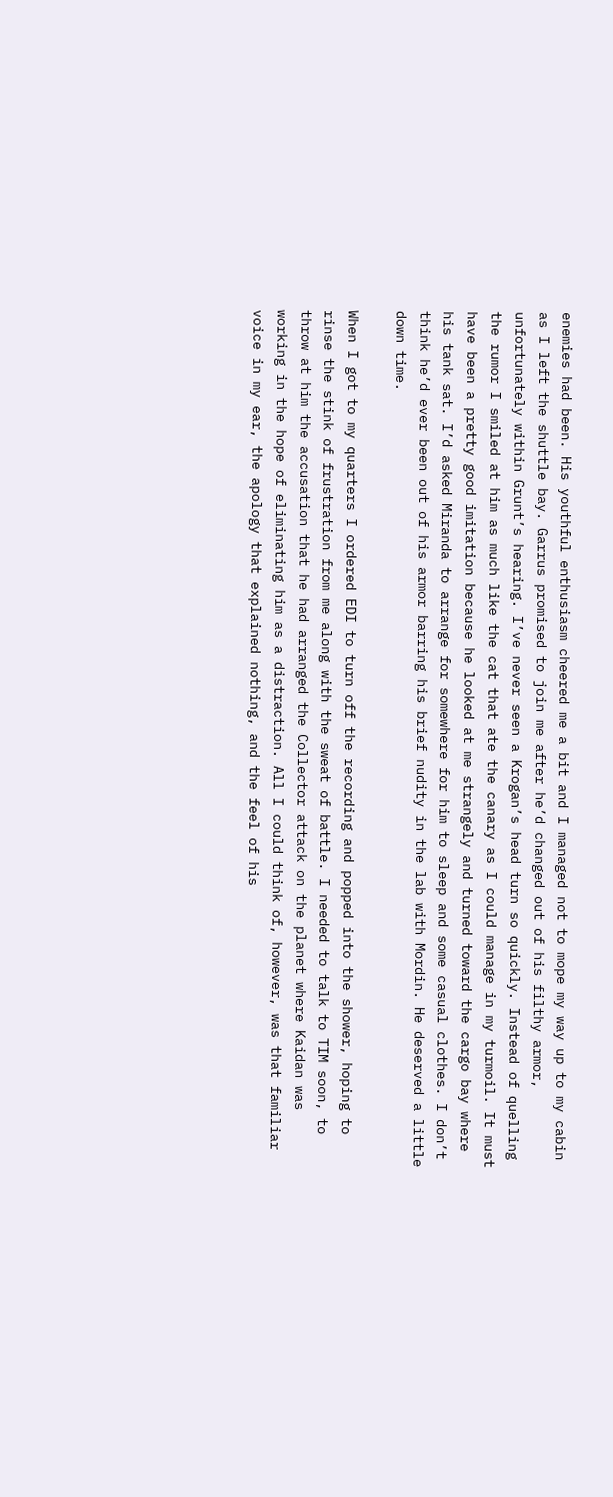enemies had been. His youthful enthusiasm cheered me a bit and I managed not to mope my way up to my cabin as I left the shuttle bay. Garrus promised to join me after he’d changed out of his filthy armor, unfortunately within Grunt’s hearing. I’ve never seen a Krogan’s head turn so quickly. Instead of quelling the rumor I smiled at him as much like the cat that ate the canary as I could manage in my turmoil. It must have been a pretty good imitation because he looked at me strangely and turned toward the cargo bay where his tank sat. I’d asked Miranda to arrange for somewhere for him to sleep and some casual clothes. I don’t think he’d ever been out of his armor barring his brief nudity in the lab with Mordin. He deserved a little down time.

When I got to my quarters I ordered EDI to turn off the recording and popped into the shower, hoping to rinse the stink of frustration from me along with the sweat of battle. I needed to talk to TIM soon, to throw at him the accusation that he had arranged the Collector attack on the planet where Kaidan was working in the hope of eliminating him as a distraction. All I could think of, however, was that familiar voice in my ear, the apology that explained nothing, and the feel of his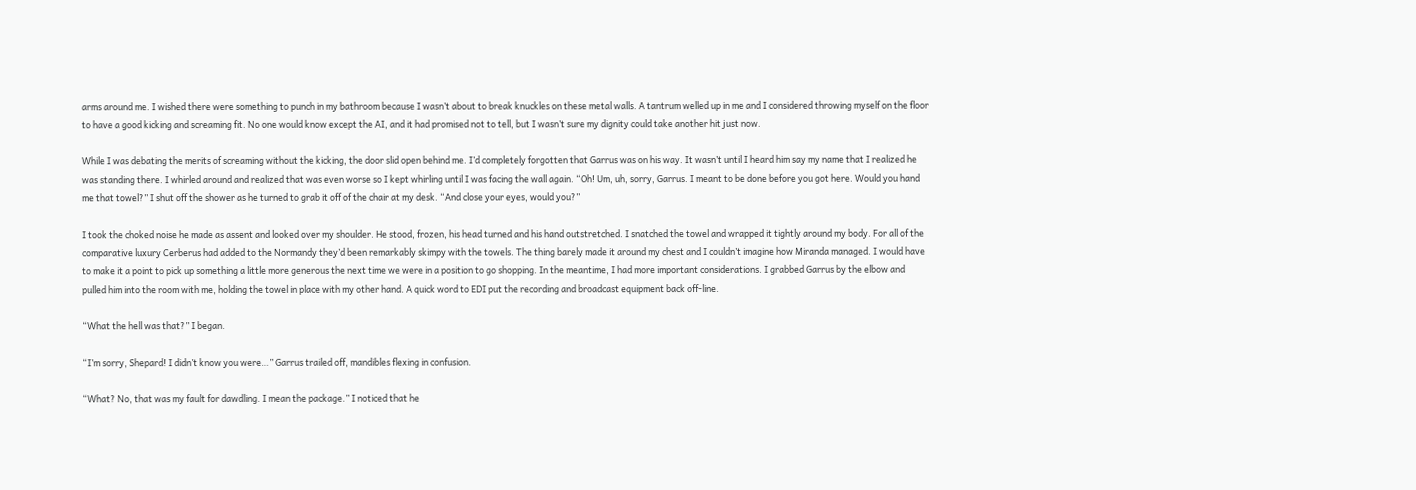arms around me. I wished there were something to punch in my bathroom because I wasn’t about to break knuckles on these metal walls. A tantrum welled up in me and I considered throwing myself on the floor to have a good kicking and screaming fit. No one would know except the AI, and it had promised not to tell, but I wasn’t sure my dignity could take another hit just now.

While I was debating the merits of screaming without the kicking, the door slid open behind me. I’d completely forgotten that Garrus was on his way. It wasn’t until I heard him say my name that I realized he was standing there. I whirled around and realized that was even worse so I kept whirling until I was facing the wall again. “Oh! Um, uh, sorry, Garrus. I meant to be done before you got here. Would you hand me that towel?” I shut off the shower as he turned to grab it off of the chair at my desk. “And close your eyes, would you?”

I took the choked noise he made as assent and looked over my shoulder. He stood, frozen, his head turned and his hand outstretched. I snatched the towel and wrapped it tightly around my body. For all of the comparative luxury Cerberus had added to the Normandy they’d been remarkably skimpy with the towels. The thing barely made it around my chest and I couldn’t imagine how Miranda managed. I would have to make it a point to pick up something a little more generous the next time we were in a position to go shopping. In the meantime, I had more important considerations. I grabbed Garrus by the elbow and pulled him into the room with me, holding the towel in place with my other hand. A quick word to EDI put the recording and broadcast equipment back off-line.

“What the hell was that?” I began.

“I’m sorry, Shepard! I didn’t know you were…” Garrus trailed off, mandibles flexing in confusion.

“What? No, that was my fault for dawdling. I mean the package.” I noticed that he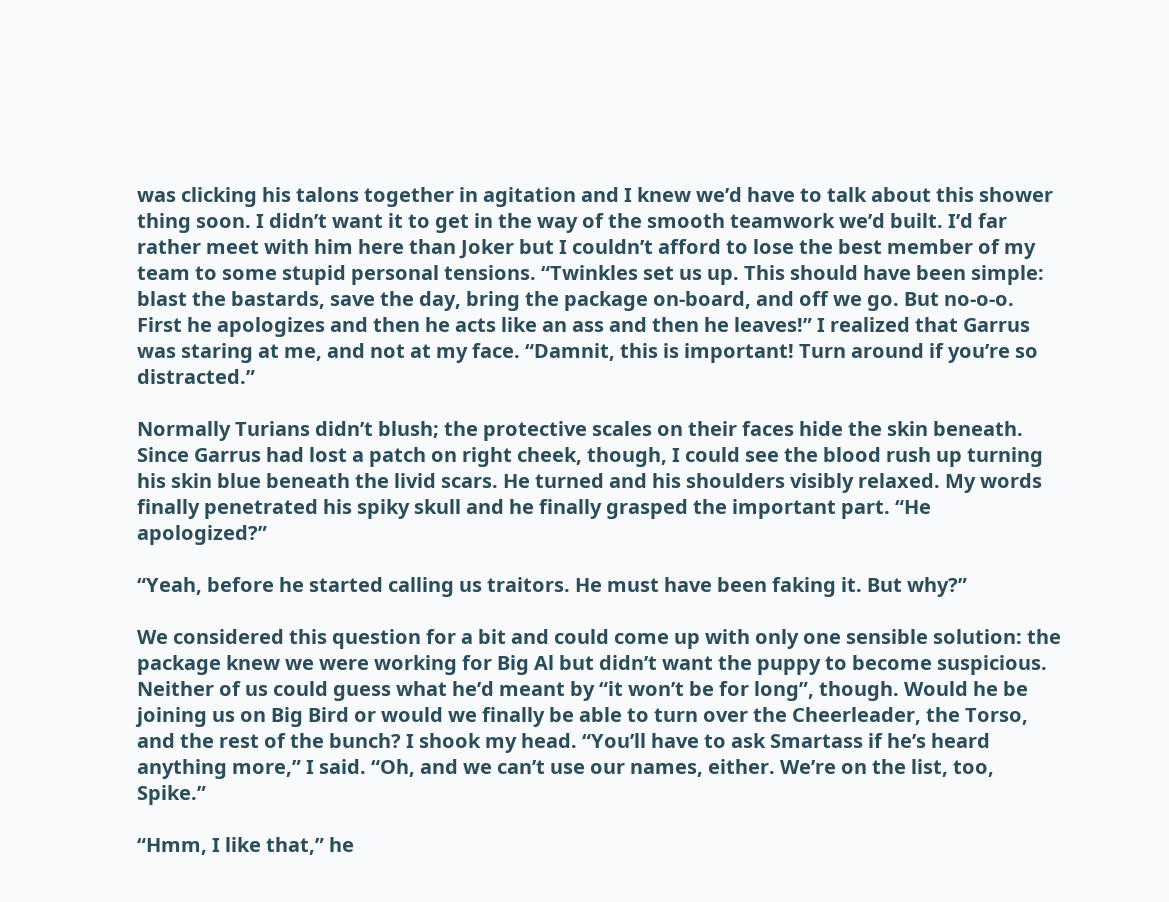was clicking his talons together in agitation and I knew we’d have to talk about this shower thing soon. I didn’t want it to get in the way of the smooth teamwork we’d built. I’d far rather meet with him here than Joker but I couldn’t afford to lose the best member of my team to some stupid personal tensions. “Twinkles set us up. This should have been simple: blast the bastards, save the day, bring the package on-board, and off we go. But no-o-o. First he apologizes and then he acts like an ass and then he leaves!” I realized that Garrus was staring at me, and not at my face. “Damnit, this is important! Turn around if you’re so distracted.”

Normally Turians didn’t blush; the protective scales on their faces hide the skin beneath. Since Garrus had lost a patch on right cheek, though, I could see the blood rush up turning his skin blue beneath the livid scars. He turned and his shoulders visibly relaxed. My words finally penetrated his spiky skull and he finally grasped the important part. “He apologized?”

“Yeah, before he started calling us traitors. He must have been faking it. But why?”

We considered this question for a bit and could come up with only one sensible solution: the package knew we were working for Big Al but didn’t want the puppy to become suspicious. Neither of us could guess what he’d meant by “it won’t be for long”, though. Would he be joining us on Big Bird or would we finally be able to turn over the Cheerleader, the Torso, and the rest of the bunch? I shook my head. “You’ll have to ask Smartass if he’s heard anything more,” I said. “Oh, and we can’t use our names, either. We’re on the list, too, Spike.”

“Hmm, I like that,” he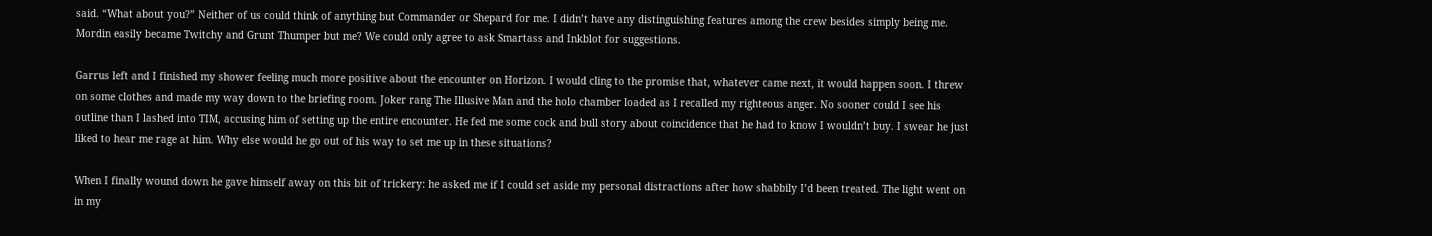said. “What about you?” Neither of us could think of anything but Commander or Shepard for me. I didn’t have any distinguishing features among the crew besides simply being me. Mordin easily became Twitchy and Grunt Thumper but me? We could only agree to ask Smartass and Inkblot for suggestions.

Garrus left and I finished my shower feeling much more positive about the encounter on Horizon. I would cling to the promise that, whatever came next, it would happen soon. I threw on some clothes and made my way down to the briefing room. Joker rang The Illusive Man and the holo chamber loaded as I recalled my righteous anger. No sooner could I see his outline than I lashed into TIM, accusing him of setting up the entire encounter. He fed me some cock and bull story about coincidence that he had to know I wouldn’t buy. I swear he just liked to hear me rage at him. Why else would he go out of his way to set me up in these situations?

When I finally wound down he gave himself away on this bit of trickery: he asked me if I could set aside my personal distractions after how shabbily I’d been treated. The light went on in my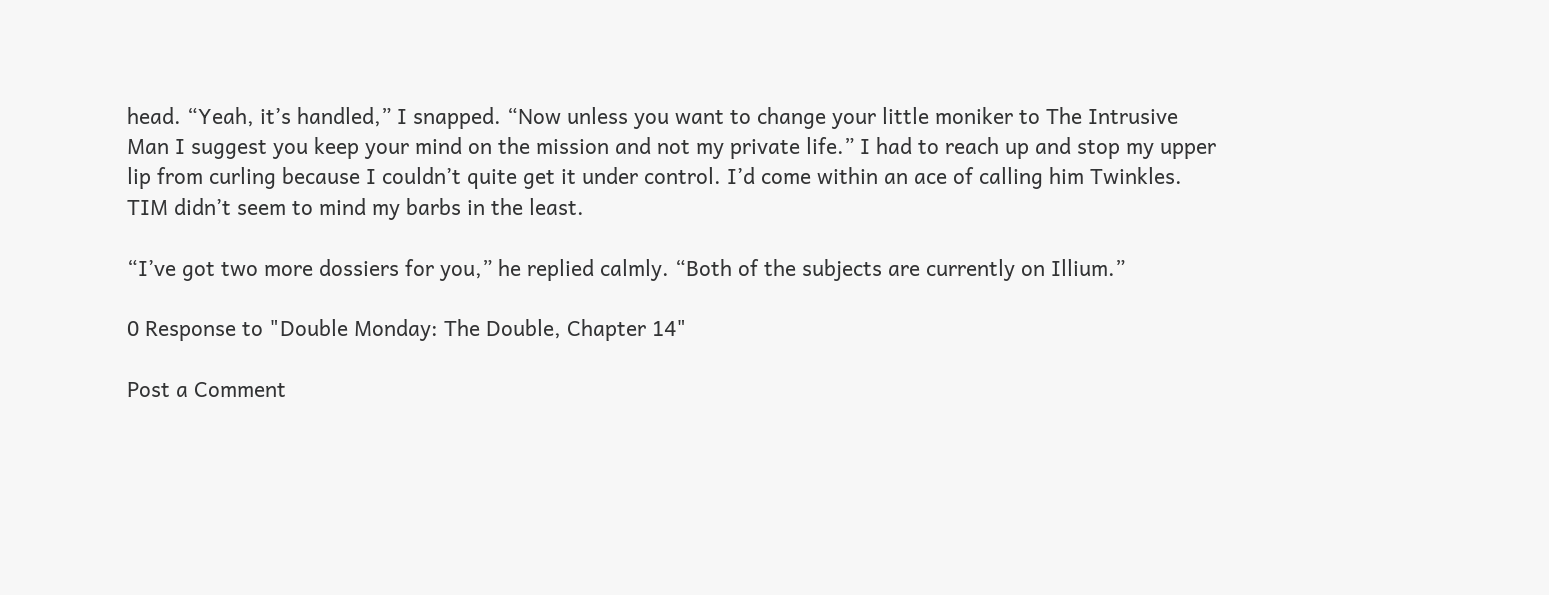head. “Yeah, it’s handled,” I snapped. “Now unless you want to change your little moniker to The Intrusive Man I suggest you keep your mind on the mission and not my private life.” I had to reach up and stop my upper lip from curling because I couldn’t quite get it under control. I’d come within an ace of calling him Twinkles. TIM didn’t seem to mind my barbs in the least.

“I’ve got two more dossiers for you,” he replied calmly. “Both of the subjects are currently on Illium.”

0 Response to "Double Monday: The Double, Chapter 14"

Post a Comment